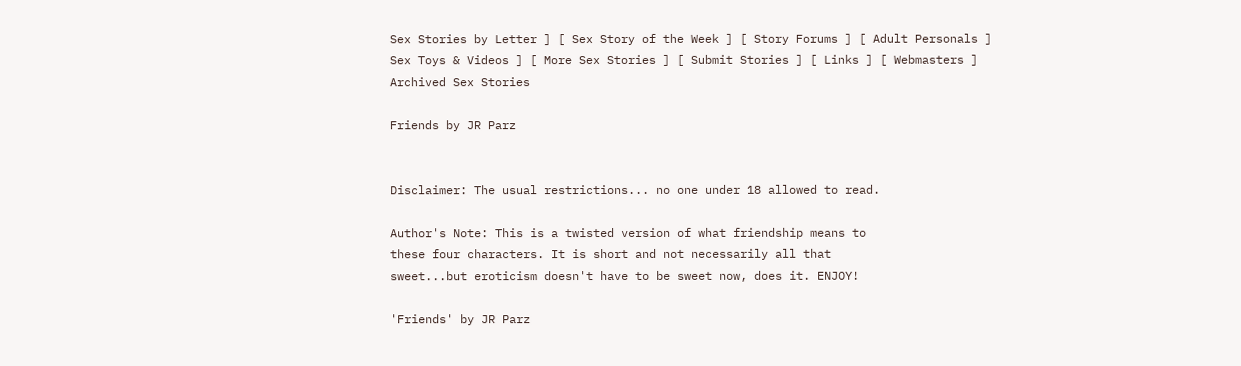Sex Stories by Letter ] [ Sex Story of the Week ] [ Story Forums ] [ Adult Personals ]
Sex Toys & Videos ] [ More Sex Stories ] [ Submit Stories ] [ Links ] [ Webmasters ]
Archived Sex Stories

Friends by JR Parz


Disclaimer: The usual restrictions... no one under 18 allowed to read.

Author's Note: This is a twisted version of what friendship means to
these four characters. It is short and not necessarily all that
sweet...but eroticism doesn't have to be sweet now, does it. ENJOY!

'Friends' by JR Parz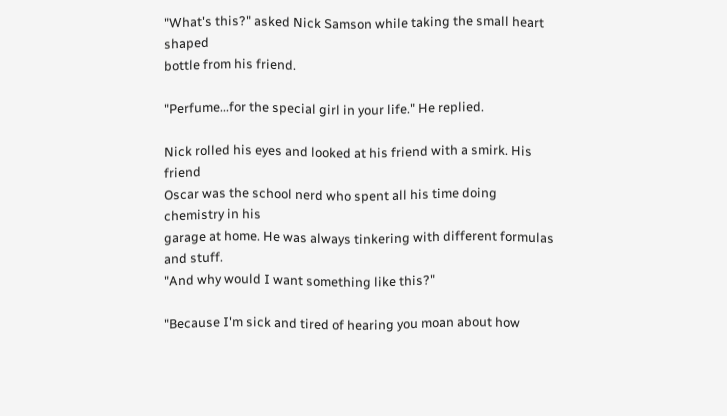"What's this?" asked Nick Samson while taking the small heart shaped
bottle from his friend.

"Perfume...for the special girl in your life." He replied.

Nick rolled his eyes and looked at his friend with a smirk. His friend
Oscar was the school nerd who spent all his time doing chemistry in his
garage at home. He was always tinkering with different formulas and stuff.
"And why would I want something like this?"

"Because I'm sick and tired of hearing you moan about how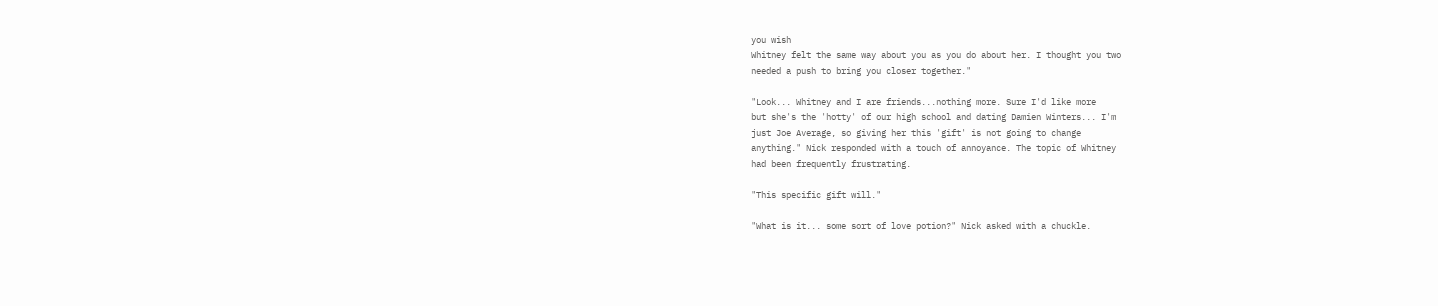you wish
Whitney felt the same way about you as you do about her. I thought you two
needed a push to bring you closer together."

"Look... Whitney and I are friends...nothing more. Sure I'd like more
but she's the 'hotty' of our high school and dating Damien Winters... I'm
just Joe Average, so giving her this 'gift' is not going to change
anything." Nick responded with a touch of annoyance. The topic of Whitney
had been frequently frustrating.

"This specific gift will."

"What is it... some sort of love potion?" Nick asked with a chuckle.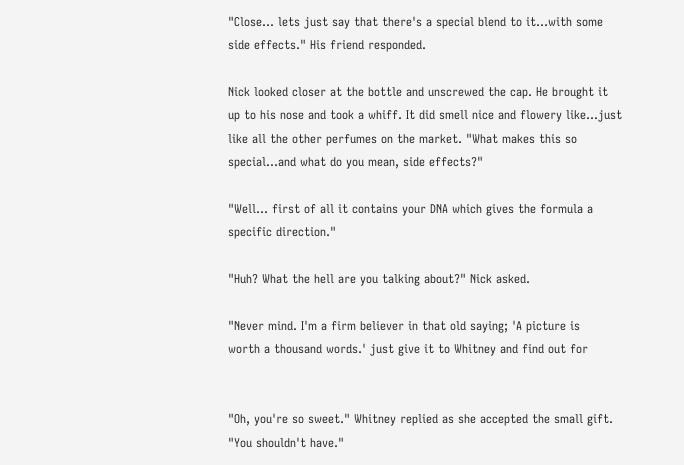"Close... lets just say that there's a special blend to it...with some
side effects." His friend responded.

Nick looked closer at the bottle and unscrewed the cap. He brought it
up to his nose and took a whiff. It did smell nice and flowery like...just
like all the other perfumes on the market. "What makes this so
special...and what do you mean, side effects?"

"Well... first of all it contains your DNA which gives the formula a
specific direction."

"Huh? What the hell are you talking about?" Nick asked.

"Never mind. I'm a firm believer in that old saying; 'A picture is
worth a thousand words.' just give it to Whitney and find out for


"Oh, you're so sweet." Whitney replied as she accepted the small gift.
"You shouldn't have."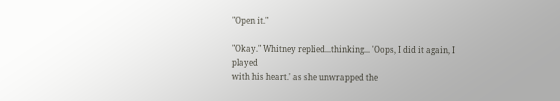"Open it."

"Okay." Whitney replied...thinking... 'Oops, I did it again, I played
with his heart.' as she unwrapped the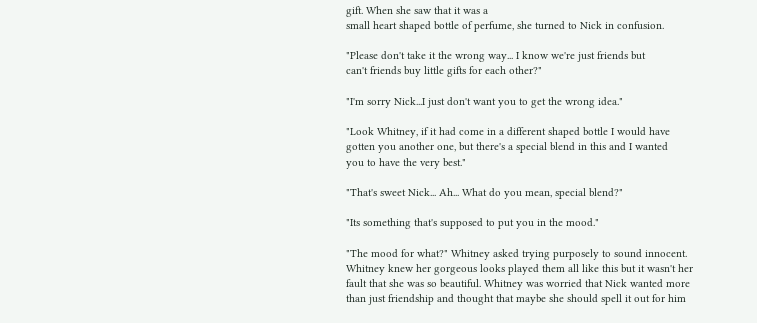gift. When she saw that it was a
small heart shaped bottle of perfume, she turned to Nick in confusion.

"Please don't take it the wrong way... I know we're just friends but
can't friends buy little gifts for each other?"

"I'm sorry Nick...I just don't want you to get the wrong idea."

"Look Whitney, if it had come in a different shaped bottle I would have
gotten you another one, but there's a special blend in this and I wanted
you to have the very best."

"That's sweet Nick... Ah... What do you mean, special blend?"

"Its something that's supposed to put you in the mood."

"The mood for what?" Whitney asked trying purposely to sound innocent.
Whitney knew her gorgeous looks played them all like this but it wasn't her
fault that she was so beautiful. Whitney was worried that Nick wanted more
than just friendship and thought that maybe she should spell it out for him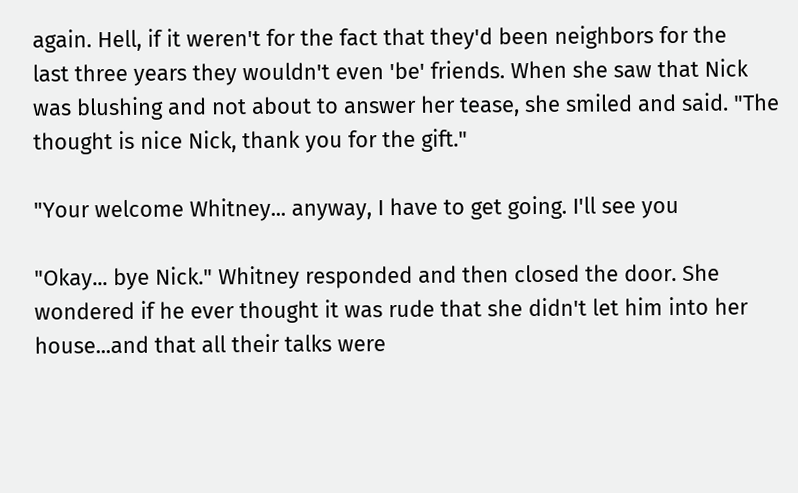again. Hell, if it weren't for the fact that they'd been neighbors for the
last three years they wouldn't even 'be' friends. When she saw that Nick
was blushing and not about to answer her tease, she smiled and said. "The
thought is nice Nick, thank you for the gift."

"Your welcome Whitney... anyway, I have to get going. I'll see you

"Okay... bye Nick." Whitney responded and then closed the door. She
wondered if he ever thought it was rude that she didn't let him into her
house...and that all their talks were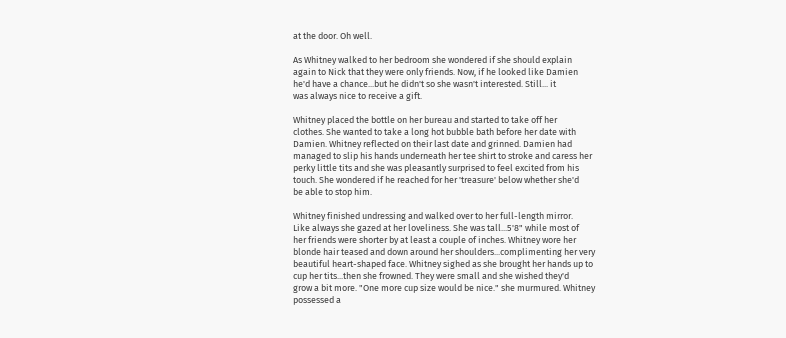at the door. Oh well.

As Whitney walked to her bedroom she wondered if she should explain
again to Nick that they were only friends. Now, if he looked like Damien
he'd have a chance...but he didn't so she wasn't interested. Still... it
was always nice to receive a gift.

Whitney placed the bottle on her bureau and started to take off her
clothes. She wanted to take a long hot bubble bath before her date with
Damien. Whitney reflected on their last date and grinned. Damien had
managed to slip his hands underneath her tee shirt to stroke and caress her
perky little tits and she was pleasantly surprised to feel excited from his
touch. She wondered if he reached for her 'treasure' below whether she'd
be able to stop him.

Whitney finished undressing and walked over to her full-length mirror.
Like always she gazed at her loveliness. She was tall...5'8" while most of
her friends were shorter by at least a couple of inches. Whitney wore her
blonde hair teased and down around her shoulders...complimenting her very
beautiful heart-shaped face. Whitney sighed as she brought her hands up to
cup her tits...then she frowned. They were small and she wished they'd
grow a bit more. "One more cup size would be nice." she murmured. Whitney
possessed a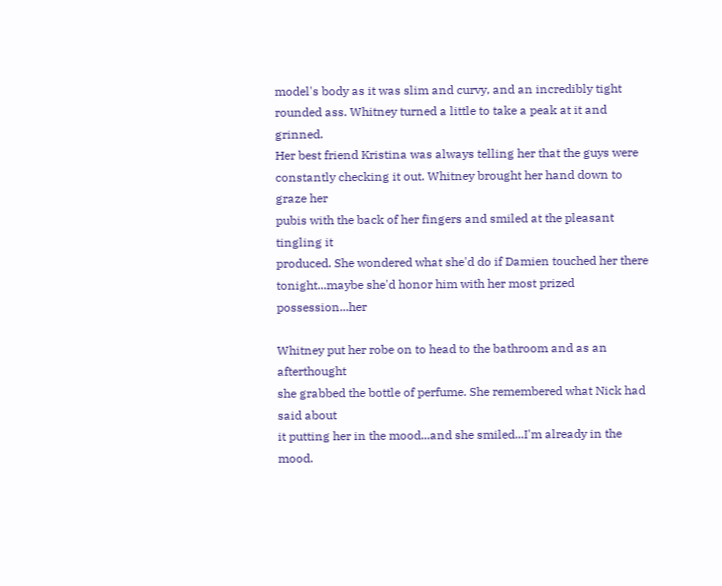model's body as it was slim and curvy, and an incredibly tight
rounded ass. Whitney turned a little to take a peak at it and grinned.
Her best friend Kristina was always telling her that the guys were
constantly checking it out. Whitney brought her hand down to graze her
pubis with the back of her fingers and smiled at the pleasant tingling it
produced. She wondered what she'd do if Damien touched her there
tonight...maybe she'd honor him with her most prized possession...her

Whitney put her robe on to head to the bathroom and as an afterthought
she grabbed the bottle of perfume. She remembered what Nick had said about
it putting her in the mood...and she smiled...I'm already in the mood.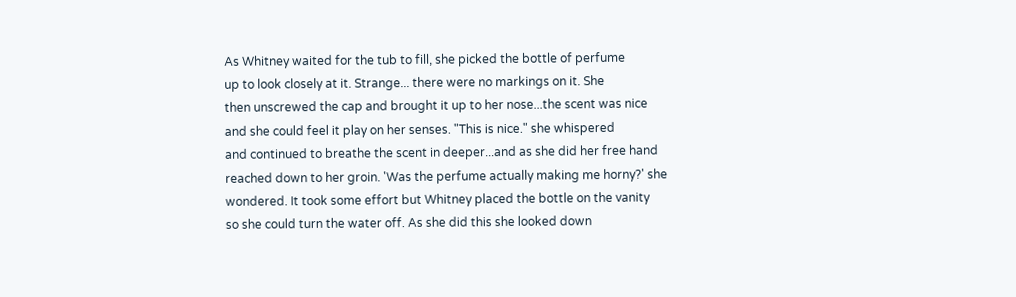As Whitney waited for the tub to fill, she picked the bottle of perfume
up to look closely at it. Strange... there were no markings on it. She
then unscrewed the cap and brought it up to her nose...the scent was nice
and she could feel it play on her senses. "This is nice." she whispered
and continued to breathe the scent in deeper...and as she did her free hand
reached down to her groin. 'Was the perfume actually making me horny?' she
wondered. It took some effort but Whitney placed the bottle on the vanity
so she could turn the water off. As she did this she looked down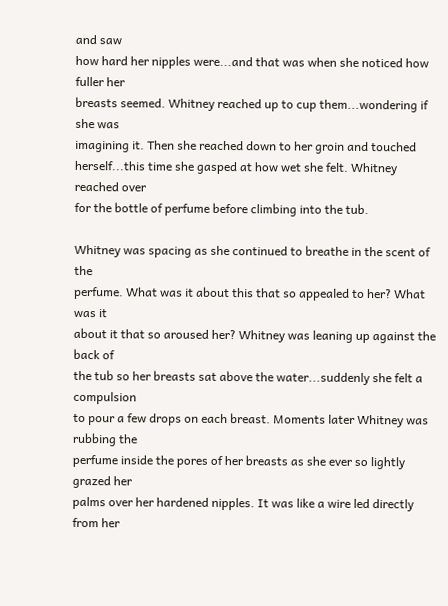and saw
how hard her nipples were...and that was when she noticed how fuller her
breasts seemed. Whitney reached up to cup them...wondering if she was
imagining it. Then she reached down to her groin and touched
herself...this time she gasped at how wet she felt. Whitney reached over
for the bottle of perfume before climbing into the tub.

Whitney was spacing as she continued to breathe in the scent of the
perfume. What was it about this that so appealed to her? What was it
about it that so aroused her? Whitney was leaning up against the back of
the tub so her breasts sat above the water...suddenly she felt a compulsion
to pour a few drops on each breast. Moments later Whitney was rubbing the
perfume inside the pores of her breasts as she ever so lightly grazed her
palms over her hardened nipples. It was like a wire led directly from her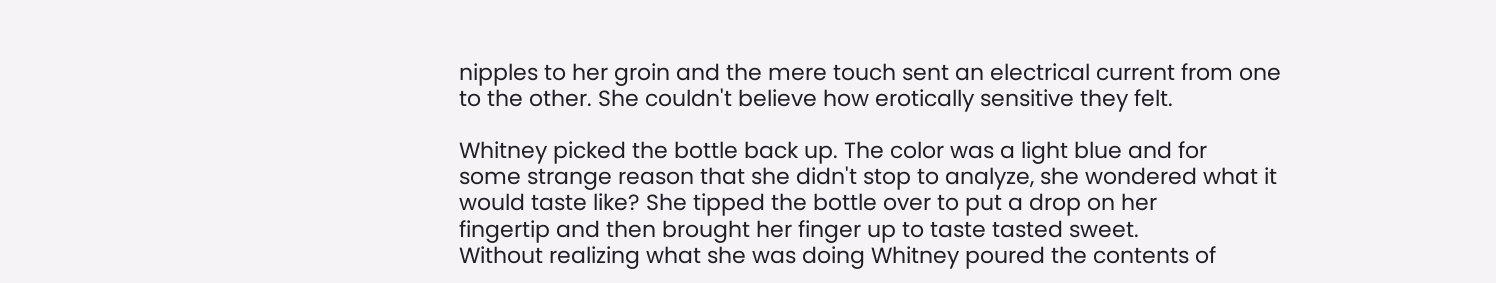nipples to her groin and the mere touch sent an electrical current from one
to the other. She couldn't believe how erotically sensitive they felt.

Whitney picked the bottle back up. The color was a light blue and for
some strange reason that she didn't stop to analyze, she wondered what it
would taste like? She tipped the bottle over to put a drop on her
fingertip and then brought her finger up to taste tasted sweet.
Without realizing what she was doing Whitney poured the contents of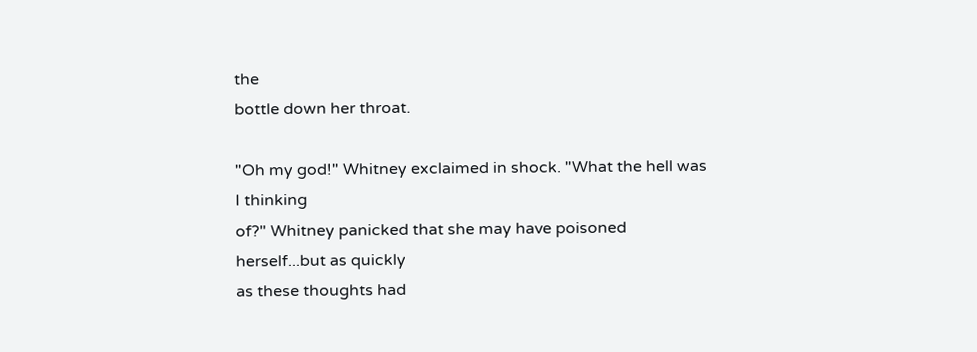the
bottle down her throat.

"Oh my god!" Whitney exclaimed in shock. "What the hell was I thinking
of?" Whitney panicked that she may have poisoned herself...but as quickly
as these thoughts had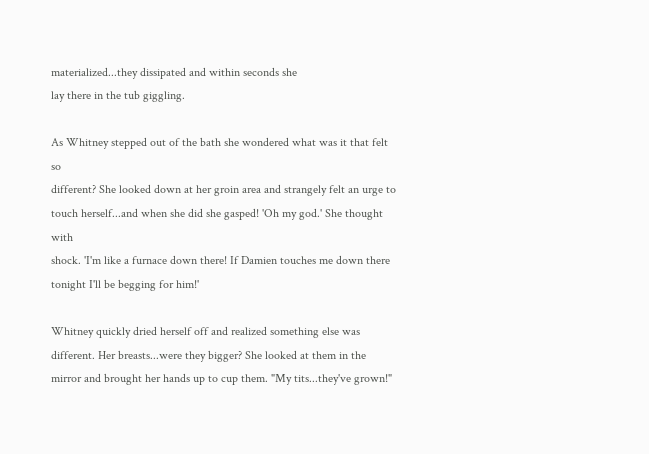materialized...they dissipated and within seconds she
lay there in the tub giggling.

As Whitney stepped out of the bath she wondered what was it that felt so
different? She looked down at her groin area and strangely felt an urge to
touch herself...and when she did she gasped! 'Oh my god.' She thought with
shock. 'I'm like a furnace down there! If Damien touches me down there
tonight I'll be begging for him!'

Whitney quickly dried herself off and realized something else was
different. Her breasts...were they bigger? She looked at them in the
mirror and brought her hands up to cup them. "My tits...they've grown!"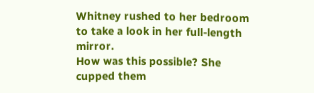Whitney rushed to her bedroom to take a look in her full-length mirror.
How was this possible? She cupped them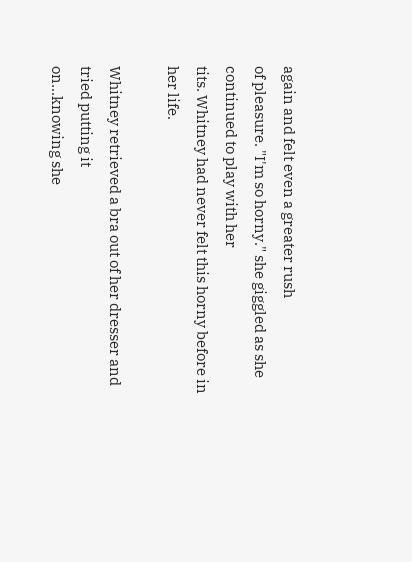again and felt even a greater rush
of pleasure. "I'm so horny." she giggled as she continued to play with her
tits. Whitney had never felt this horny before in her life.

Whitney retrieved a bra out of her dresser and tried putting it
on...knowing she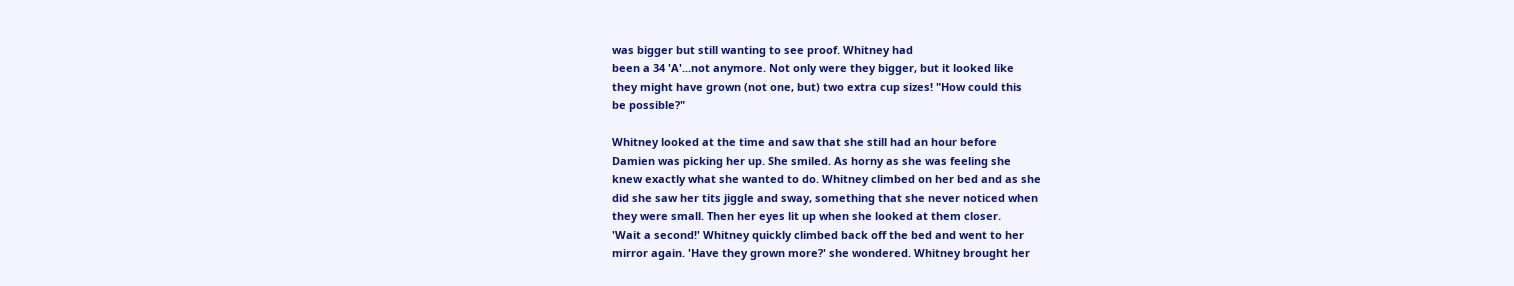was bigger but still wanting to see proof. Whitney had
been a 34 'A'...not anymore. Not only were they bigger, but it looked like
they might have grown (not one, but) two extra cup sizes! "How could this
be possible?"

Whitney looked at the time and saw that she still had an hour before
Damien was picking her up. She smiled. As horny as she was feeling she
knew exactly what she wanted to do. Whitney climbed on her bed and as she
did she saw her tits jiggle and sway, something that she never noticed when
they were small. Then her eyes lit up when she looked at them closer.
'Wait a second!' Whitney quickly climbed back off the bed and went to her
mirror again. 'Have they grown more?' she wondered. Whitney brought her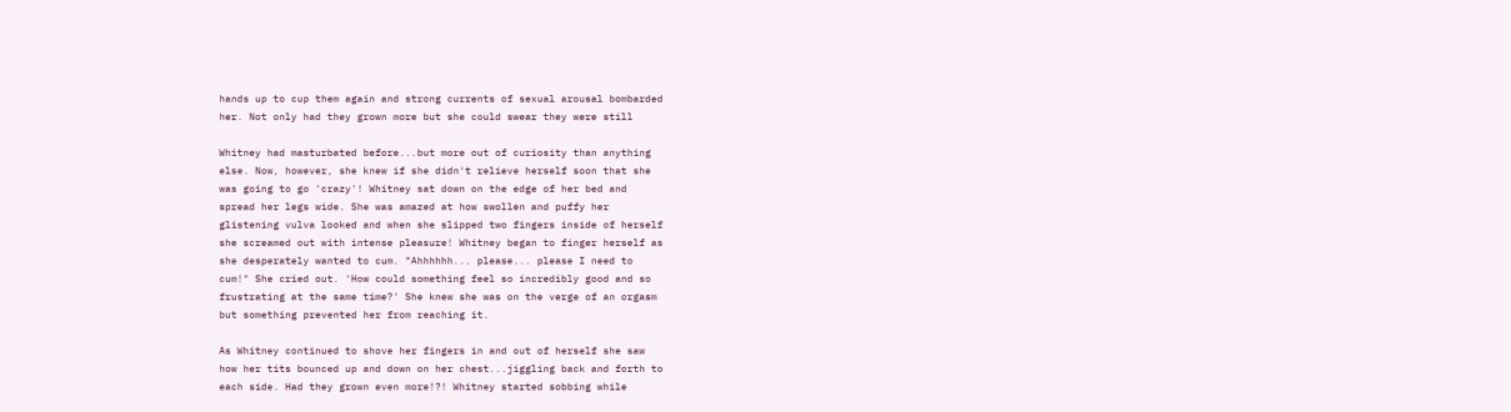hands up to cup them again and strong currents of sexual arousal bombarded
her. Not only had they grown more but she could swear they were still

Whitney had masturbated before...but more out of curiosity than anything
else. Now, however, she knew if she didn't relieve herself soon that she
was going to go 'crazy'! Whitney sat down on the edge of her bed and
spread her legs wide. She was amazed at how swollen and puffy her
glistening vulva looked and when she slipped two fingers inside of herself
she screamed out with intense pleasure! Whitney began to finger herself as
she desperately wanted to cum. "Ahhhhhh... please... please I need to
cum!" She cried out. 'How could something feel so incredibly good and so
frustrating at the same time?' She knew she was on the verge of an orgasm
but something prevented her from reaching it.

As Whitney continued to shove her fingers in and out of herself she saw
how her tits bounced up and down on her chest...jiggling back and forth to
each side. Had they grown even more!?! Whitney started sobbing while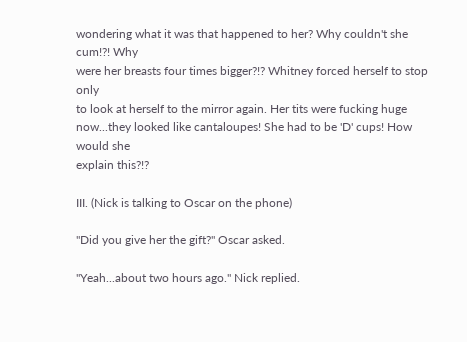wondering what it was that happened to her? Why couldn't she cum!?! Why
were her breasts four times bigger?!? Whitney forced herself to stop only
to look at herself to the mirror again. Her tits were fucking huge
now...they looked like cantaloupes! She had to be 'D' cups! How would she
explain this?!?

III. (Nick is talking to Oscar on the phone)

"Did you give her the gift?" Oscar asked.

"Yeah...about two hours ago." Nick replied.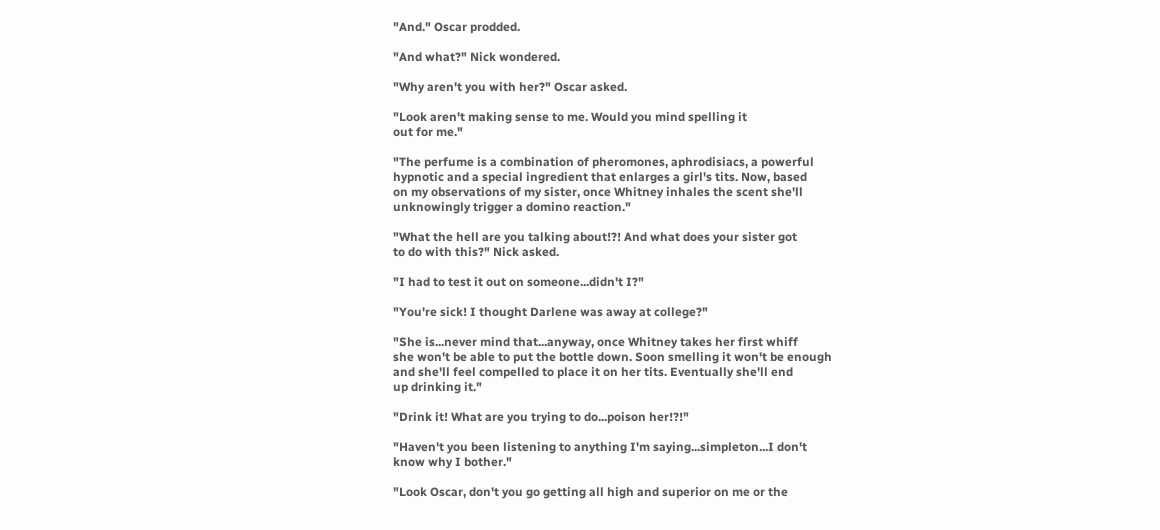"And." Oscar prodded.

"And what?" Nick wondered.

"Why aren't you with her?" Oscar asked.

"Look aren't making sense to me. Would you mind spelling it
out for me."

"The perfume is a combination of pheromones, aphrodisiacs, a powerful
hypnotic and a special ingredient that enlarges a girl's tits. Now, based
on my observations of my sister, once Whitney inhales the scent she'll
unknowingly trigger a domino reaction."

"What the hell are you talking about!?! And what does your sister got
to do with this?" Nick asked.

"I had to test it out on someone...didn't I?"

"You're sick! I thought Darlene was away at college?"

"She is...never mind that...anyway, once Whitney takes her first whiff
she won't be able to put the bottle down. Soon smelling it won't be enough
and she'll feel compelled to place it on her tits. Eventually she'll end
up drinking it."

"Drink it! What are you trying to do...poison her!?!"

"Haven't you been listening to anything I'm saying...simpleton...I don't
know why I bother."

"Look Oscar, don't you go getting all high and superior on me or the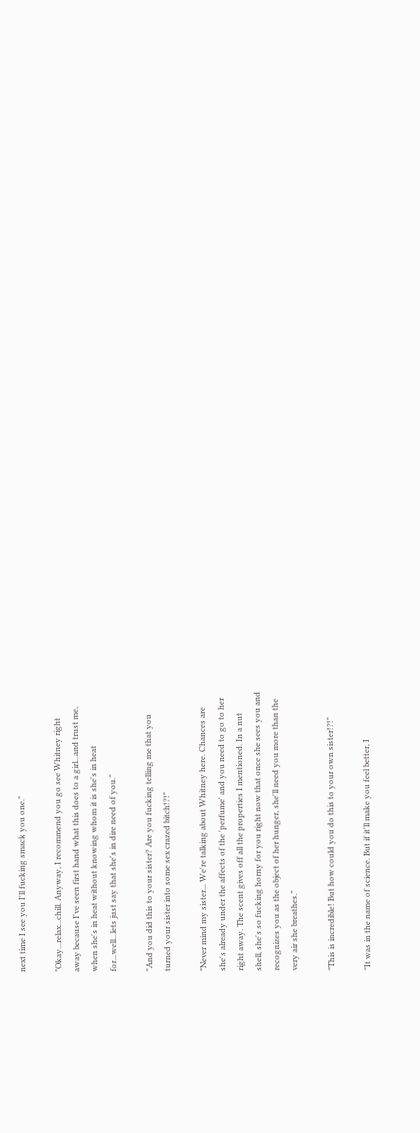next time I see you I'll fucking smack you one."

"Okay...relax...chill. Anyway, I recommend you go see Whitney right
away because I've seen first hand what this does to a girl...and trust me,
when she's in heat without knowing whom it is she's in heat
for...well...lets just say that she's in dire need of you."

"And you did this to your sister? Are you fucking telling me that you
turned your sister into some sex crazed bitch!?!"

"Never mind my sister... We're talking about Whitney here. Chances are
she's already under the affects of the 'perfume' and you need to go to her
right away. The scent gives off all the properties I mentioned. In a nut
shell, she's so fucking horny for you right now that once she sees you and
recognizes you as the object of her hunger, she'll need you more than the
very air she breathes."

"This is incredible! But how could you do this to your own sister!?!"

"It was in the name of science. But if it'll make you feel better, I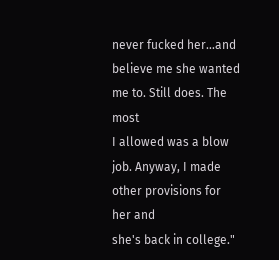never fucked her...and believe me she wanted me to. Still does. The most
I allowed was a blow job. Anyway, I made other provisions for her and
she's back in college."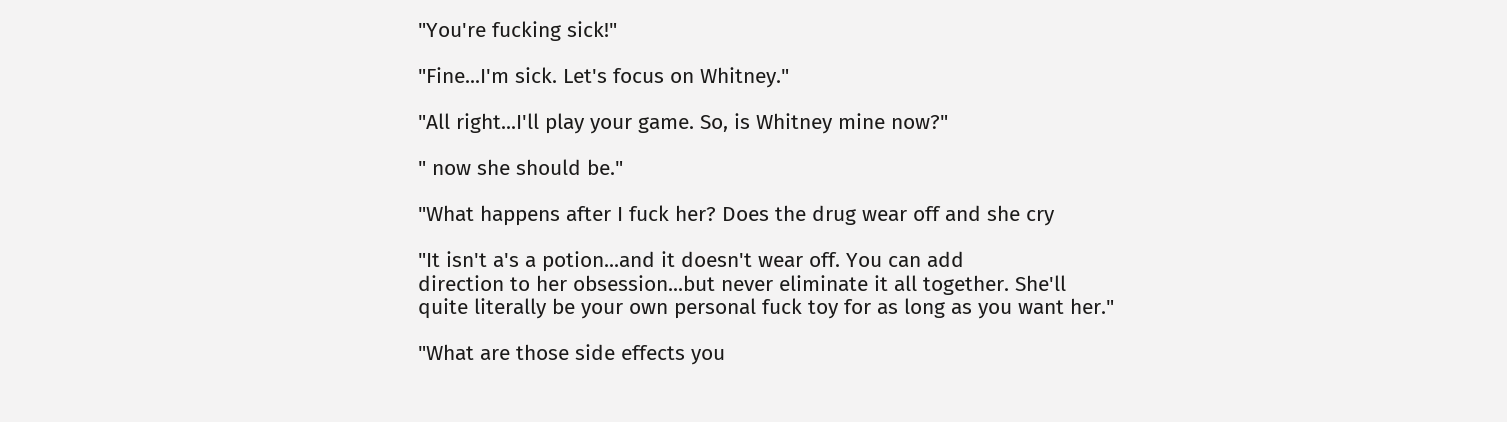"You're fucking sick!"

"Fine...I'm sick. Let's focus on Whitney."

"All right...I'll play your game. So, is Whitney mine now?"

" now she should be."

"What happens after I fuck her? Does the drug wear off and she cry

"It isn't a's a potion...and it doesn't wear off. You can add
direction to her obsession...but never eliminate it all together. She'll
quite literally be your own personal fuck toy for as long as you want her."

"What are those side effects you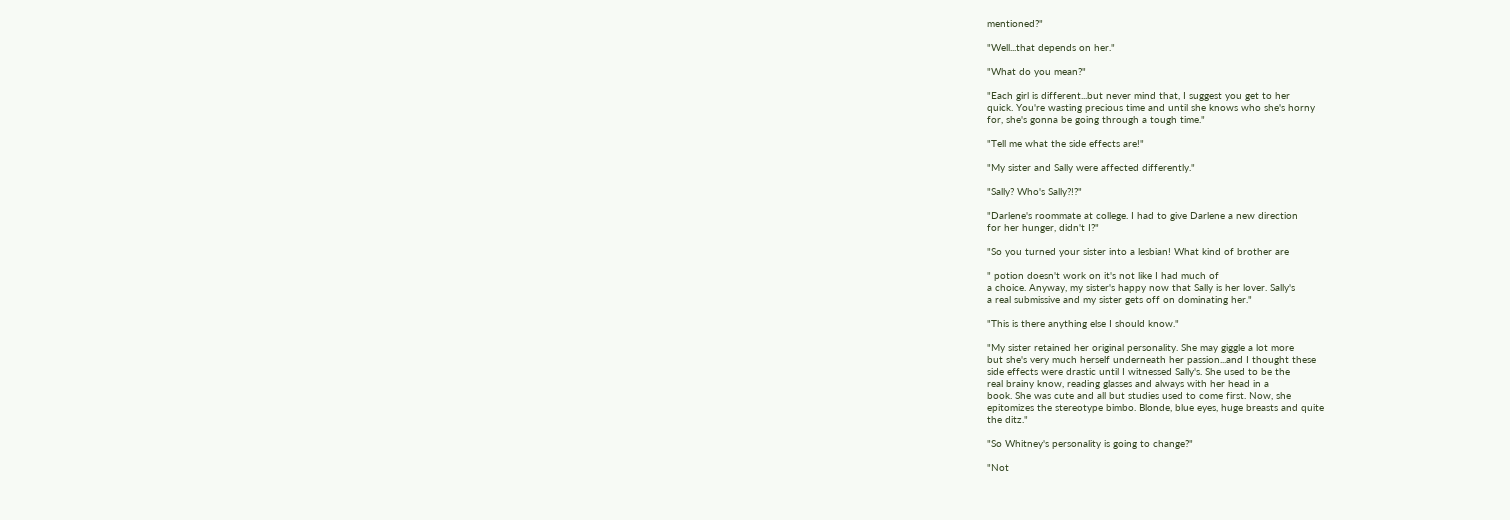mentioned?"

"Well...that depends on her."

"What do you mean?"

"Each girl is different...but never mind that, I suggest you get to her
quick. You're wasting precious time and until she knows who she's horny
for, she's gonna be going through a tough time."

"Tell me what the side effects are!"

"My sister and Sally were affected differently."

"Sally? Who's Sally?!?"

"Darlene's roommate at college. I had to give Darlene a new direction
for her hunger, didn't I?"

"So you turned your sister into a lesbian! What kind of brother are

" potion doesn't work on it's not like I had much of
a choice. Anyway, my sister's happy now that Sally is her lover. Sally's
a real submissive and my sister gets off on dominating her."

"This is there anything else I should know."

"My sister retained her original personality. She may giggle a lot more
but she's very much herself underneath her passion...and I thought these
side effects were drastic until I witnessed Sally's. She used to be the
real brainy know, reading glasses and always with her head in a
book. She was cute and all but studies used to come first. Now, she
epitomizes the stereotype bimbo. Blonde, blue eyes, huge breasts and quite
the ditz."

"So Whitney's personality is going to change?"

"Not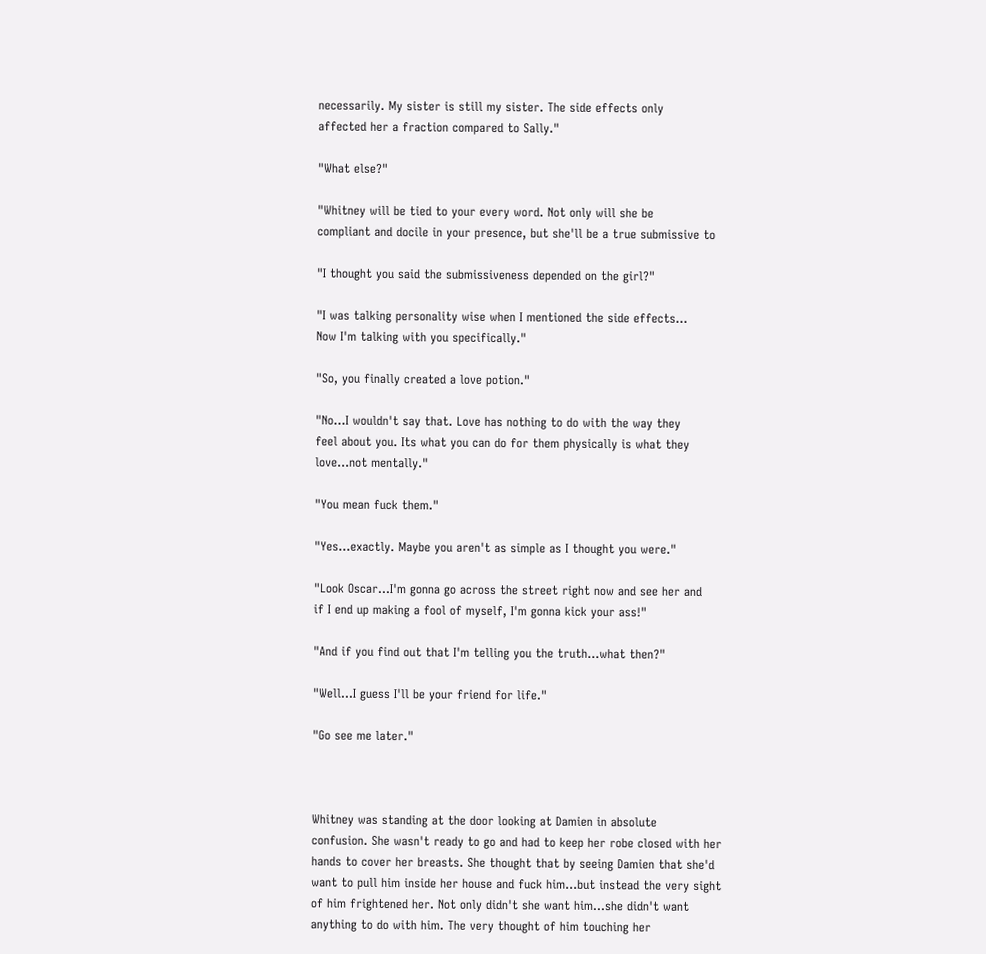necessarily. My sister is still my sister. The side effects only
affected her a fraction compared to Sally."

"What else?"

"Whitney will be tied to your every word. Not only will she be
compliant and docile in your presence, but she'll be a true submissive to

"I thought you said the submissiveness depended on the girl?"

"I was talking personality wise when I mentioned the side effects...
Now I'm talking with you specifically."

"So, you finally created a love potion."

"No...I wouldn't say that. Love has nothing to do with the way they
feel about you. Its what you can do for them physically is what they
love...not mentally."

"You mean fuck them."

"Yes...exactly. Maybe you aren't as simple as I thought you were."

"Look Oscar...I'm gonna go across the street right now and see her and
if I end up making a fool of myself, I'm gonna kick your ass!"

"And if you find out that I'm telling you the truth...what then?"

"Well...I guess I'll be your friend for life."

"Go see me later."



Whitney was standing at the door looking at Damien in absolute
confusion. She wasn't ready to go and had to keep her robe closed with her
hands to cover her breasts. She thought that by seeing Damien that she'd
want to pull him inside her house and fuck him...but instead the very sight
of him frightened her. Not only didn't she want him...she didn't want
anything to do with him. The very thought of him touching her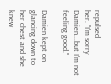repulsed
her. "I'm sorry Damien...but I'm not feeling good."

Damien kept on glancing down to her chest and she knew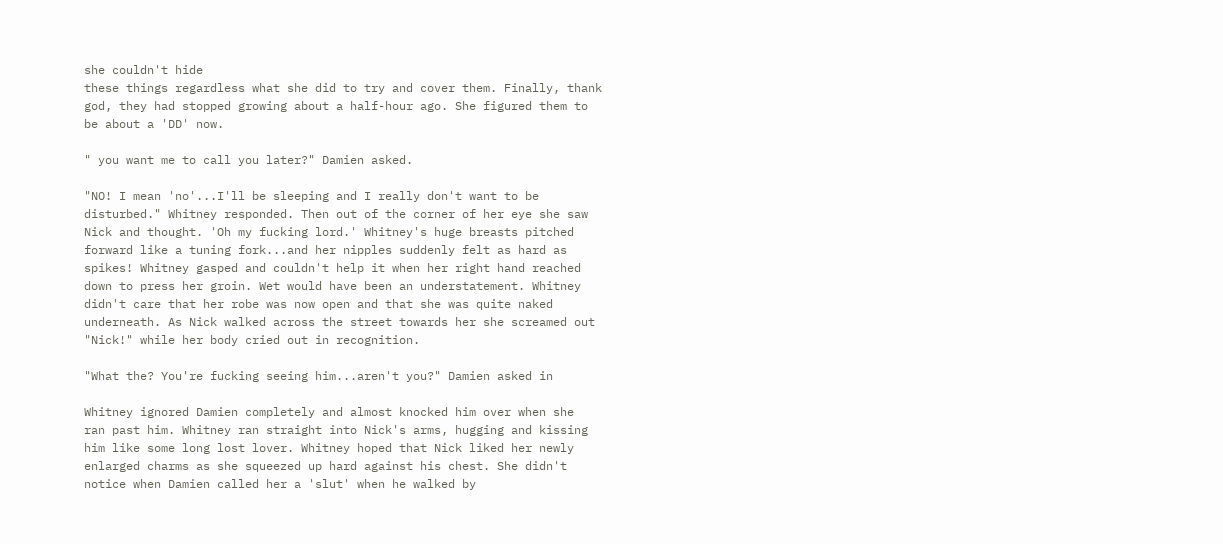she couldn't hide
these things regardless what she did to try and cover them. Finally, thank
god, they had stopped growing about a half-hour ago. She figured them to
be about a 'DD' now.

" you want me to call you later?" Damien asked.

"NO! I mean 'no'...I'll be sleeping and I really don't want to be
disturbed." Whitney responded. Then out of the corner of her eye she saw
Nick and thought. 'Oh my fucking lord.' Whitney's huge breasts pitched
forward like a tuning fork...and her nipples suddenly felt as hard as
spikes! Whitney gasped and couldn't help it when her right hand reached
down to press her groin. Wet would have been an understatement. Whitney
didn't care that her robe was now open and that she was quite naked
underneath. As Nick walked across the street towards her she screamed out
"Nick!" while her body cried out in recognition.

"What the? You're fucking seeing him...aren't you?" Damien asked in

Whitney ignored Damien completely and almost knocked him over when she
ran past him. Whitney ran straight into Nick's arms, hugging and kissing
him like some long lost lover. Whitney hoped that Nick liked her newly
enlarged charms as she squeezed up hard against his chest. She didn't
notice when Damien called her a 'slut' when he walked by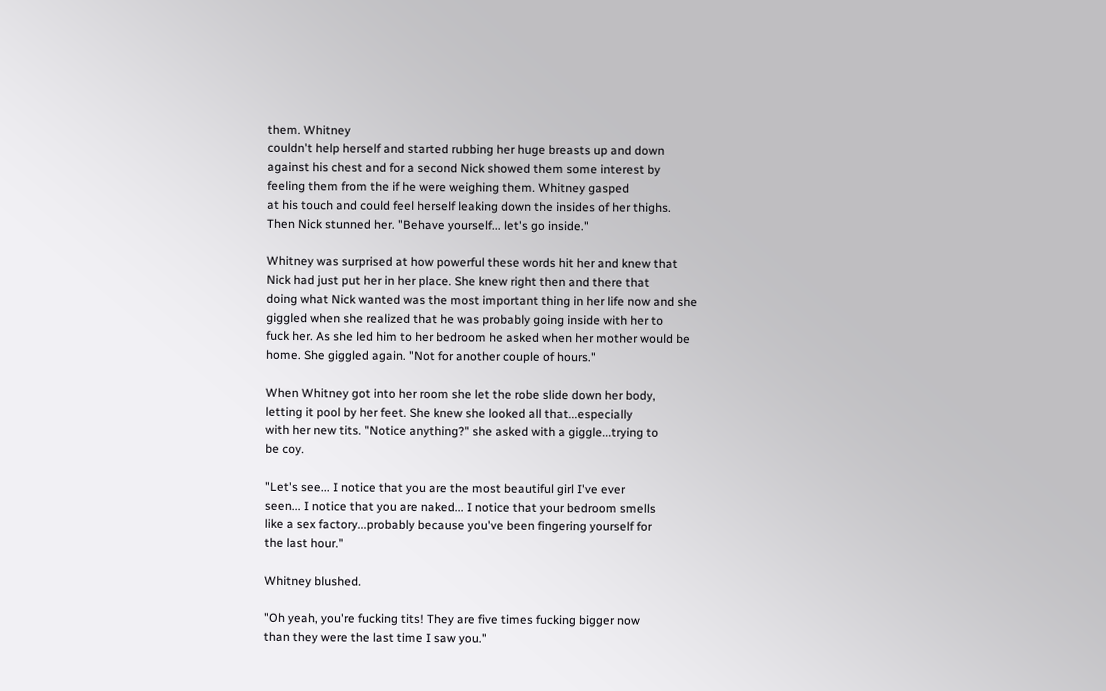them. Whitney
couldn't help herself and started rubbing her huge breasts up and down
against his chest and for a second Nick showed them some interest by
feeling them from the if he were weighing them. Whitney gasped
at his touch and could feel herself leaking down the insides of her thighs.
Then Nick stunned her. "Behave yourself... let's go inside."

Whitney was surprised at how powerful these words hit her and knew that
Nick had just put her in her place. She knew right then and there that
doing what Nick wanted was the most important thing in her life now and she
giggled when she realized that he was probably going inside with her to
fuck her. As she led him to her bedroom he asked when her mother would be
home. She giggled again. "Not for another couple of hours."

When Whitney got into her room she let the robe slide down her body,
letting it pool by her feet. She knew she looked all that...especially
with her new tits. "Notice anything?" she asked with a giggle...trying to
be coy.

"Let's see... I notice that you are the most beautiful girl I've ever
seen... I notice that you are naked... I notice that your bedroom smells
like a sex factory...probably because you've been fingering yourself for
the last hour."

Whitney blushed.

"Oh yeah, you're fucking tits! They are five times fucking bigger now
than they were the last time I saw you."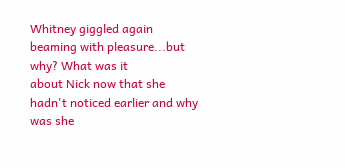Whitney giggled again beaming with pleasure...but why? What was it
about Nick now that she hadn't noticed earlier and why was she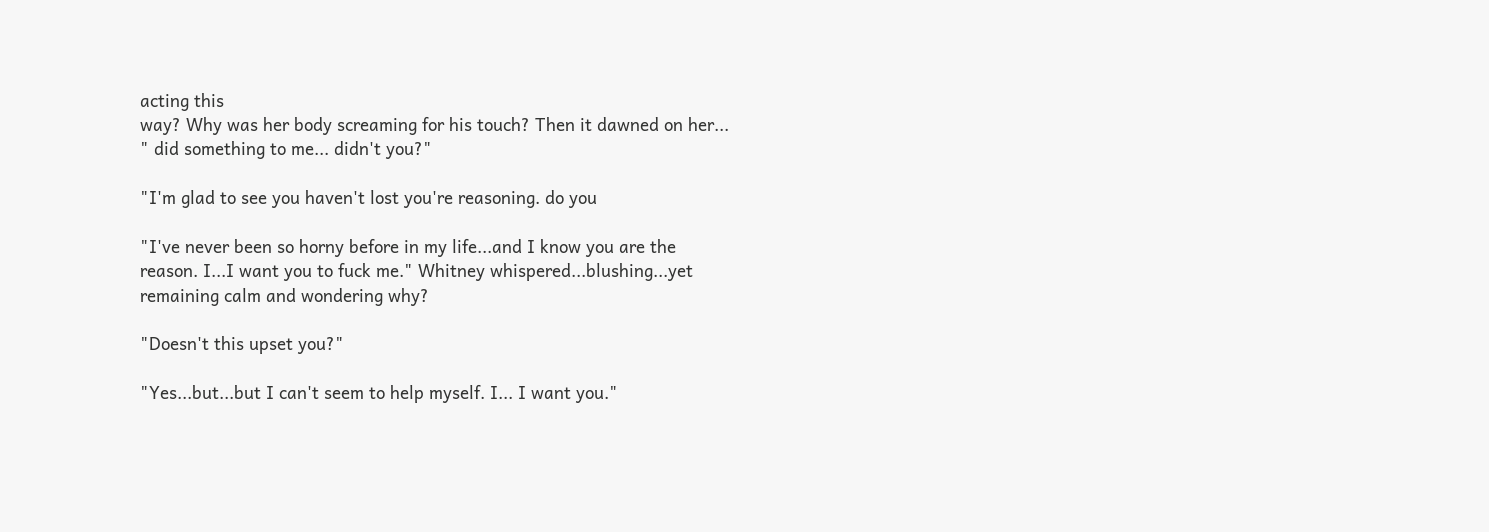acting this
way? Why was her body screaming for his touch? Then it dawned on her...
" did something to me... didn't you?"

"I'm glad to see you haven't lost you're reasoning. do you

"I've never been so horny before in my life...and I know you are the
reason. I...I want you to fuck me." Whitney whispered...blushing...yet
remaining calm and wondering why?

"Doesn't this upset you?"

"Yes...but...but I can't seem to help myself. I... I want you."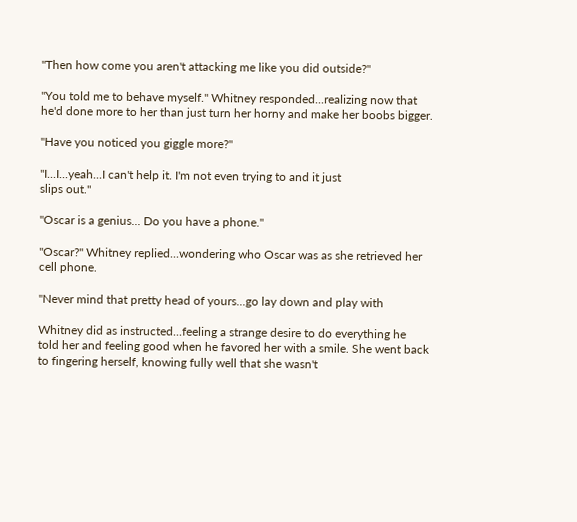"Then how come you aren't attacking me like you did outside?"

"You told me to behave myself." Whitney responded...realizing now that
he'd done more to her than just turn her horny and make her boobs bigger.

"Have you noticed you giggle more?"

"I...I...yeah...I can't help it. I'm not even trying to and it just
slips out."

"Oscar is a genius... Do you have a phone."

"Oscar?" Whitney replied...wondering who Oscar was as she retrieved her
cell phone.

"Never mind that pretty head of yours...go lay down and play with

Whitney did as instructed...feeling a strange desire to do everything he
told her and feeling good when he favored her with a smile. She went back
to fingering herself, knowing fully well that she wasn't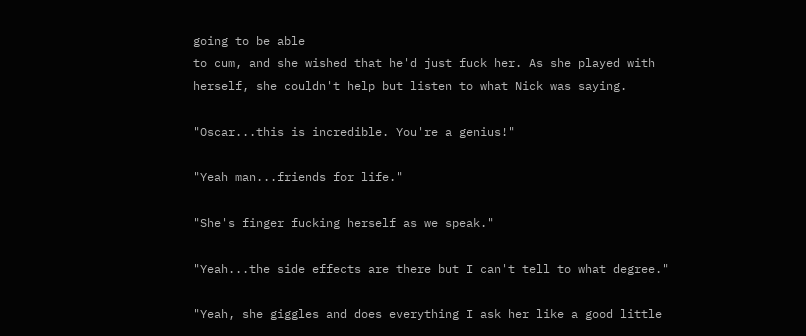going to be able
to cum, and she wished that he'd just fuck her. As she played with
herself, she couldn't help but listen to what Nick was saying.

"Oscar...this is incredible. You're a genius!"

"Yeah man...friends for life."

"She's finger fucking herself as we speak."

"Yeah...the side effects are there but I can't tell to what degree."

"Yeah, she giggles and does everything I ask her like a good little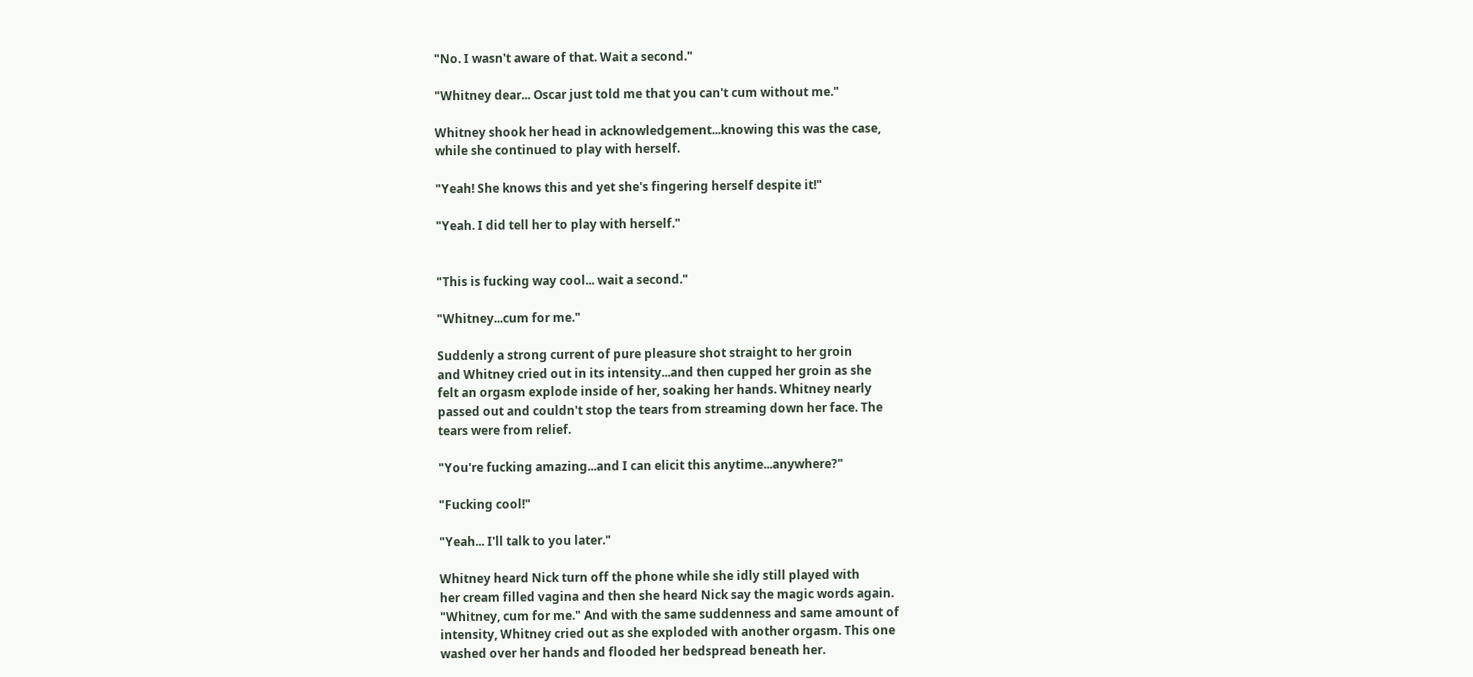"No. I wasn't aware of that. Wait a second."

"Whitney dear... Oscar just told me that you can't cum without me."

Whitney shook her head in acknowledgement...knowing this was the case,
while she continued to play with herself.

"Yeah! She knows this and yet she's fingering herself despite it!"

"Yeah. I did tell her to play with herself."


"This is fucking way cool... wait a second."

"Whitney...cum for me."

Suddenly a strong current of pure pleasure shot straight to her groin
and Whitney cried out in its intensity...and then cupped her groin as she
felt an orgasm explode inside of her, soaking her hands. Whitney nearly
passed out and couldn't stop the tears from streaming down her face. The
tears were from relief.

"You're fucking amazing...and I can elicit this anytime...anywhere?"

"Fucking cool!"

"Yeah... I'll talk to you later."

Whitney heard Nick turn off the phone while she idly still played with
her cream filled vagina and then she heard Nick say the magic words again.
"Whitney, cum for me." And with the same suddenness and same amount of
intensity, Whitney cried out as she exploded with another orgasm. This one
washed over her hands and flooded her bedspread beneath her.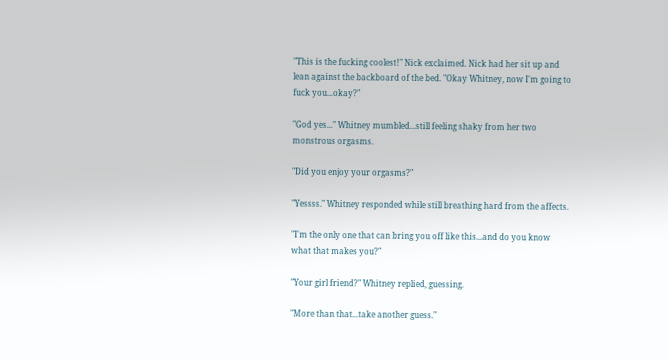"This is the fucking coolest!" Nick exclaimed. Nick had her sit up and
lean against the backboard of the bed. "Okay Whitney, now I'm going to
fuck you...okay?"

"God yes..." Whitney mumbled...still feeling shaky from her two
monstrous orgasms.

"Did you enjoy your orgasms?"

"Yessss." Whitney responded while still breathing hard from the affects.

"I'm the only one that can bring you off like this...and do you know
what that makes you?"

"Your girl friend?" Whitney replied, guessing.

"More than that...take another guess."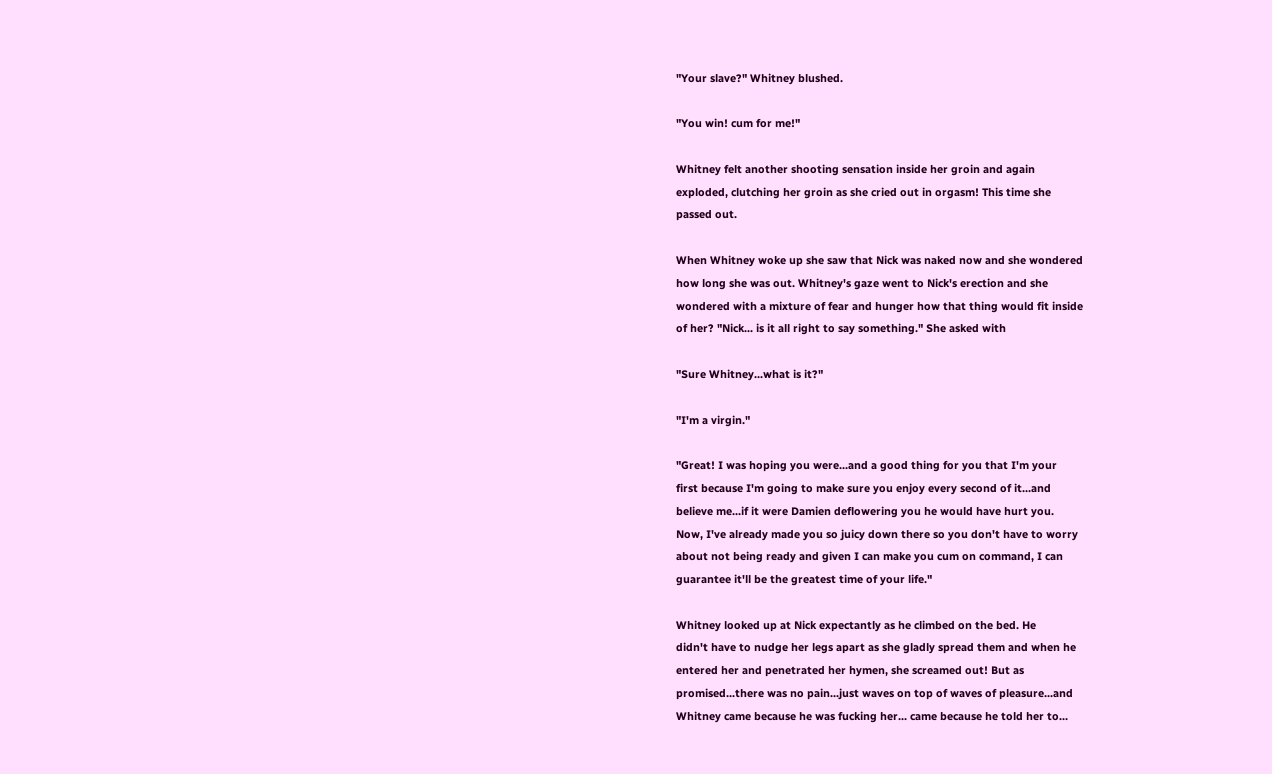"Your slave?" Whitney blushed.

"You win! cum for me!"

Whitney felt another shooting sensation inside her groin and again
exploded, clutching her groin as she cried out in orgasm! This time she
passed out.

When Whitney woke up she saw that Nick was naked now and she wondered
how long she was out. Whitney's gaze went to Nick's erection and she
wondered with a mixture of fear and hunger how that thing would fit inside
of her? "Nick... is it all right to say something." She asked with

"Sure Whitney...what is it?"

"I'm a virgin."

"Great! I was hoping you were...and a good thing for you that I'm your
first because I'm going to make sure you enjoy every second of it...and
believe me...if it were Damien deflowering you he would have hurt you.
Now, I've already made you so juicy down there so you don't have to worry
about not being ready and given I can make you cum on command, I can
guarantee it'll be the greatest time of your life."

Whitney looked up at Nick expectantly as he climbed on the bed. He
didn't have to nudge her legs apart as she gladly spread them and when he
entered her and penetrated her hymen, she screamed out! But as
promised...there was no pain...just waves on top of waves of pleasure...and
Whitney came because he was fucking her... came because he told her to...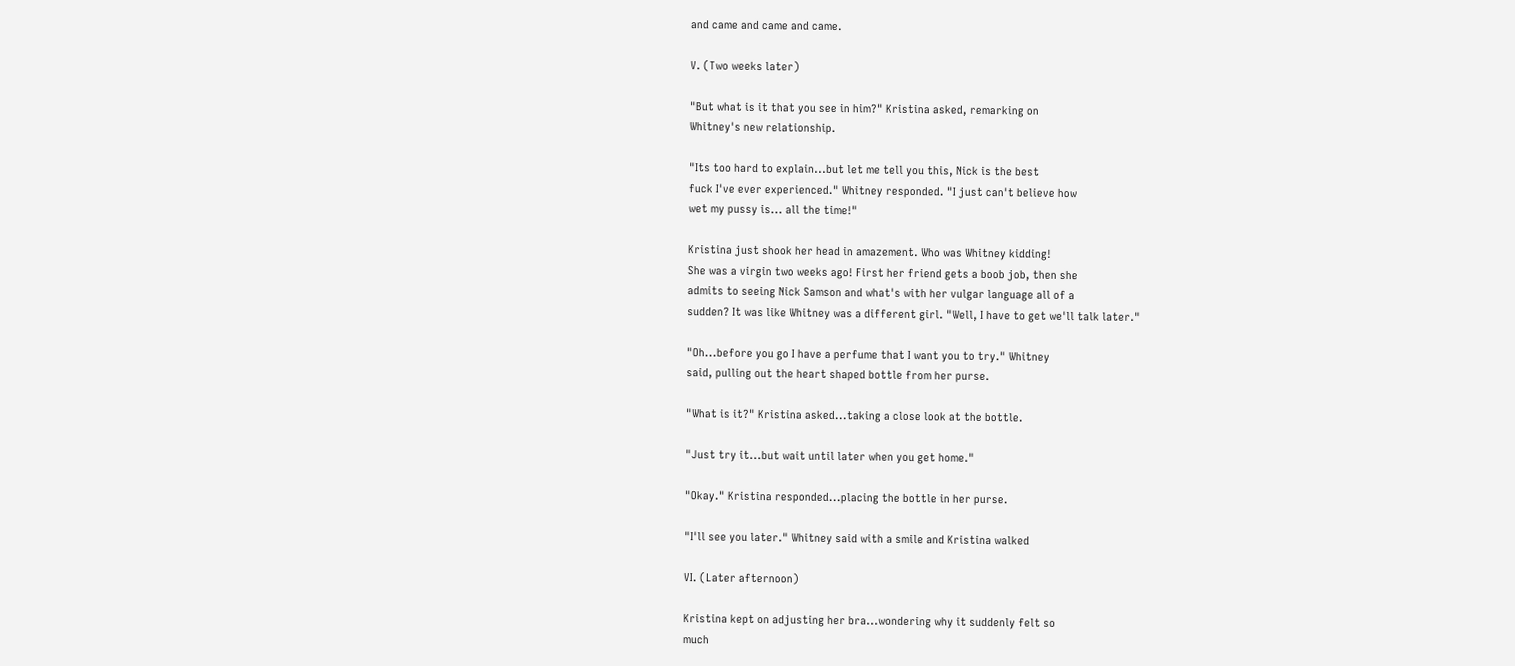and came and came and came.

V. (Two weeks later)

"But what is it that you see in him?" Kristina asked, remarking on
Whitney's new relationship.

"Its too hard to explain...but let me tell you this, Nick is the best
fuck I've ever experienced." Whitney responded. "I just can't believe how
wet my pussy is... all the time!"

Kristina just shook her head in amazement. Who was Whitney kidding!
She was a virgin two weeks ago! First her friend gets a boob job, then she
admits to seeing Nick Samson and what's with her vulgar language all of a
sudden? It was like Whitney was a different girl. "Well, I have to get we'll talk later."

"Oh...before you go I have a perfume that I want you to try." Whitney
said, pulling out the heart shaped bottle from her purse.

"What is it?" Kristina asked...taking a close look at the bottle.

"Just try it...but wait until later when you get home."

"Okay." Kristina responded...placing the bottle in her purse.

"I'll see you later." Whitney said with a smile and Kristina walked

VI. (Later afternoon)

Kristina kept on adjusting her bra...wondering why it suddenly felt so
much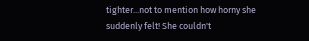tighter...not to mention how horny she suddenly felt! She couldn't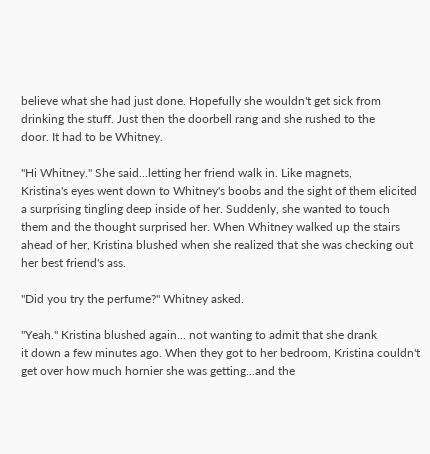believe what she had just done. Hopefully she wouldn't get sick from
drinking the stuff. Just then the doorbell rang and she rushed to the
door. It had to be Whitney.

"Hi Whitney." She said...letting her friend walk in. Like magnets,
Kristina's eyes went down to Whitney's boobs and the sight of them elicited
a surprising tingling deep inside of her. Suddenly, she wanted to touch
them and the thought surprised her. When Whitney walked up the stairs
ahead of her, Kristina blushed when she realized that she was checking out
her best friend's ass.

"Did you try the perfume?" Whitney asked.

"Yeah." Kristina blushed again... not wanting to admit that she drank
it down a few minutes ago. When they got to her bedroom, Kristina couldn't
get over how much hornier she was getting...and the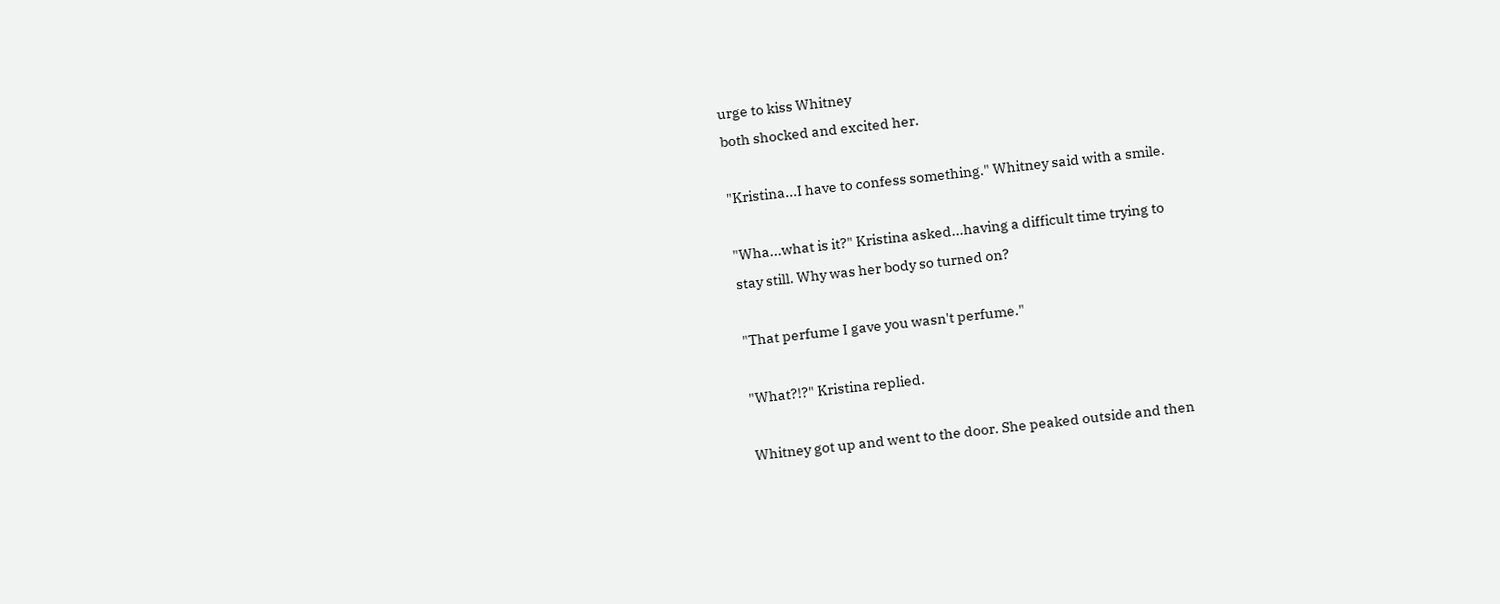urge to kiss Whitney
both shocked and excited her.

"Kristina...I have to confess something." Whitney said with a smile.

"Wha...what is it?" Kristina asked...having a difficult time trying to
stay still. Why was her body so turned on?

"That perfume I gave you wasn't perfume."

"What?!?" Kristina replied.

Whitney got up and went to the door. She peaked outside and then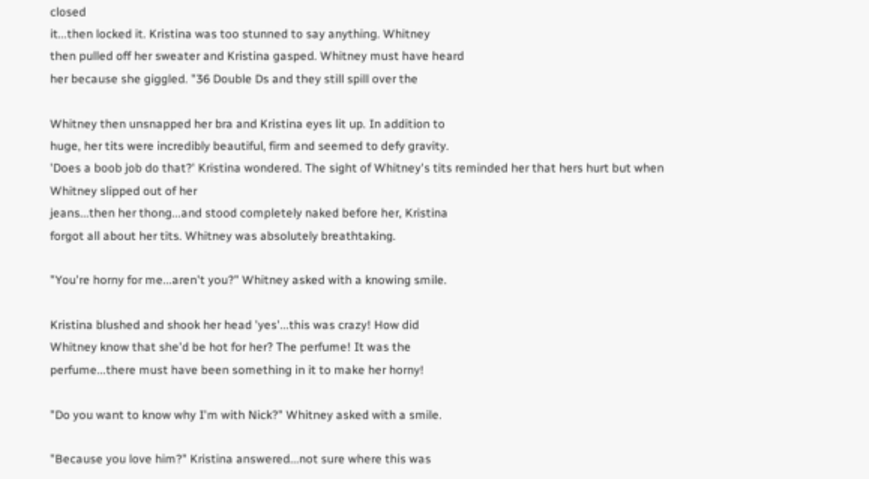closed
it...then locked it. Kristina was too stunned to say anything. Whitney
then pulled off her sweater and Kristina gasped. Whitney must have heard
her because she giggled. "36 Double Ds and they still spill over the

Whitney then unsnapped her bra and Kristina eyes lit up. In addition to
huge, her tits were incredibly beautiful, firm and seemed to defy gravity.
'Does a boob job do that?' Kristina wondered. The sight of Whitney's tits reminded her that hers hurt but when Whitney slipped out of her
jeans...then her thong...and stood completely naked before her, Kristina
forgot all about her tits. Whitney was absolutely breathtaking.

"You're horny for me...aren't you?" Whitney asked with a knowing smile.

Kristina blushed and shook her head 'yes'...this was crazy! How did
Whitney know that she'd be hot for her? The perfume! It was the
perfume...there must have been something in it to make her horny!

"Do you want to know why I'm with Nick?" Whitney asked with a smile.

"Because you love him?" Kristina answered...not sure where this was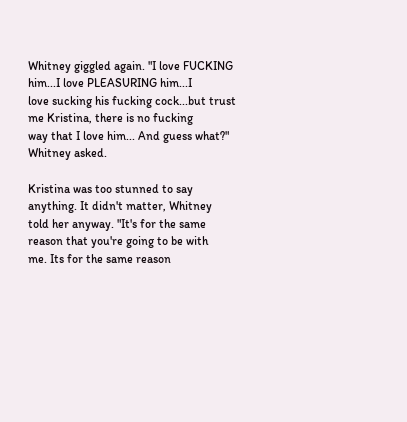Whitney giggled again. "I love FUCKING him...I love PLEASURING him...I
love sucking his fucking cock...but trust me Kristina, there is no fucking
way that I love him... And guess what?" Whitney asked.

Kristina was too stunned to say anything. It didn't matter, Whitney
told her anyway. "It's for the same reason that you're going to be with
me. Its for the same reason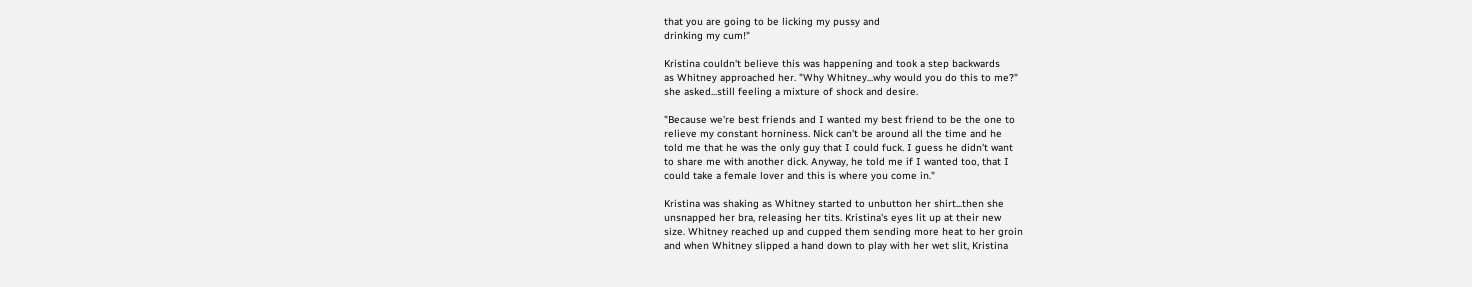that you are going to be licking my pussy and
drinking my cum!"

Kristina couldn't believe this was happening and took a step backwards
as Whitney approached her. "Why Whitney...why would you do this to me?"
she asked...still feeling a mixture of shock and desire.

"Because we're best friends and I wanted my best friend to be the one to
relieve my constant horniness. Nick can't be around all the time and he
told me that he was the only guy that I could fuck. I guess he didn't want
to share me with another dick. Anyway, he told me if I wanted too, that I
could take a female lover and this is where you come in."

Kristina was shaking as Whitney started to unbutton her shirt...then she
unsnapped her bra, releasing her tits. Kristina's eyes lit up at their new
size. Whitney reached up and cupped them sending more heat to her groin
and when Whitney slipped a hand down to play with her wet slit, Kristina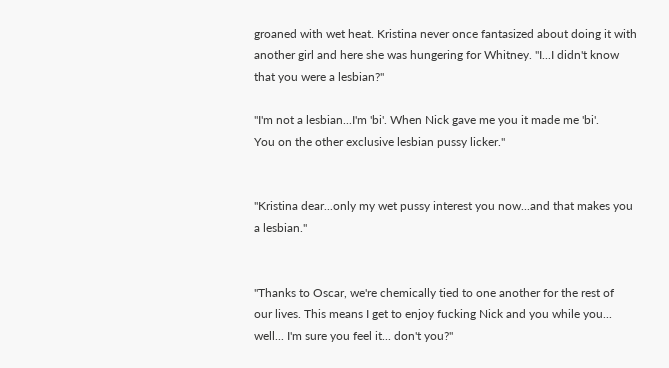groaned with wet heat. Kristina never once fantasized about doing it with
another girl and here she was hungering for Whitney. "I...I didn't know
that you were a lesbian?"

"I'm not a lesbian...I'm 'bi'. When Nick gave me you it made me 'bi'.
You on the other exclusive lesbian pussy licker."


"Kristina dear...only my wet pussy interest you now...and that makes you
a lesbian."


"Thanks to Oscar, we're chemically tied to one another for the rest of
our lives. This means I get to enjoy fucking Nick and you while you...
well... I'm sure you feel it... don't you?"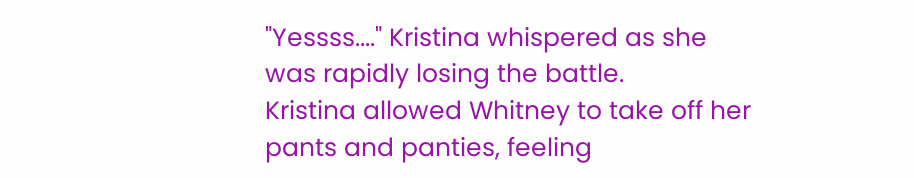"Yessss...." Kristina whispered as she was rapidly losing the battle.
Kristina allowed Whitney to take off her pants and panties, feeling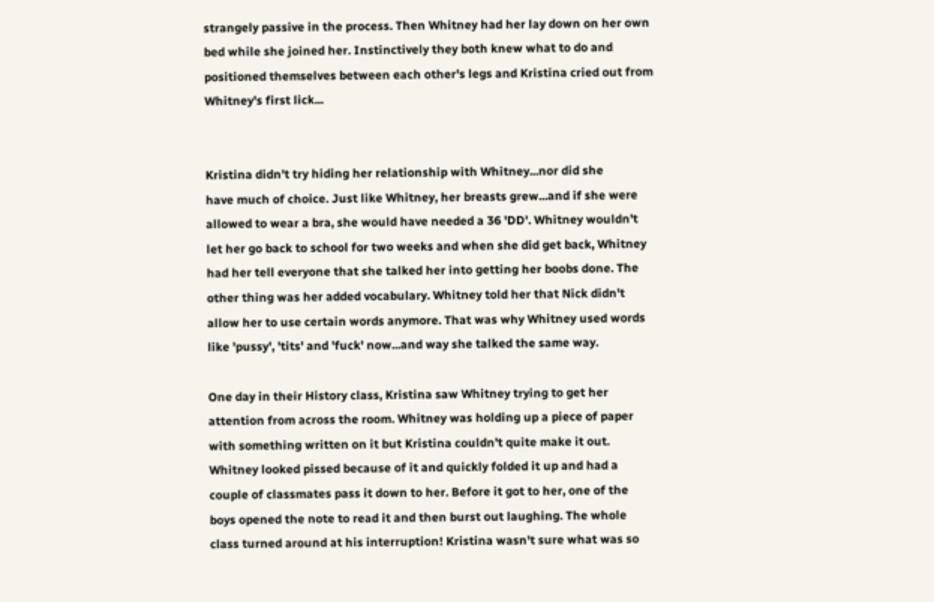strangely passive in the process. Then Whitney had her lay down on her own
bed while she joined her. Instinctively they both knew what to do and
positioned themselves between each other's legs and Kristina cried out from
Whitney's first lick...


Kristina didn't try hiding her relationship with Whitney...nor did she
have much of choice. Just like Whitney, her breasts grew...and if she were
allowed to wear a bra, she would have needed a 36 'DD'. Whitney wouldn't
let her go back to school for two weeks and when she did get back, Whitney
had her tell everyone that she talked her into getting her boobs done. The
other thing was her added vocabulary. Whitney told her that Nick didn't
allow her to use certain words anymore. That was why Whitney used words
like 'pussy', 'tits' and 'fuck' now...and way she talked the same way.

One day in their History class, Kristina saw Whitney trying to get her
attention from across the room. Whitney was holding up a piece of paper
with something written on it but Kristina couldn't quite make it out.
Whitney looked pissed because of it and quickly folded it up and had a
couple of classmates pass it down to her. Before it got to her, one of the
boys opened the note to read it and then burst out laughing. The whole
class turned around at his interruption! Kristina wasn't sure what was so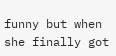funny but when she finally got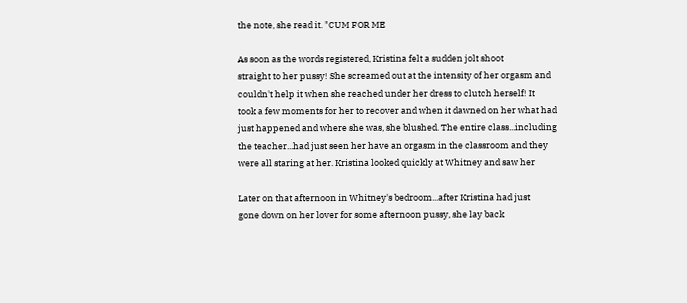the note, she read it. "CUM FOR ME

As soon as the words registered, Kristina felt a sudden jolt shoot
straight to her pussy! She screamed out at the intensity of her orgasm and
couldn't help it when she reached under her dress to clutch herself! It
took a few moments for her to recover and when it dawned on her what had
just happened and where she was, she blushed. The entire class...including
the teacher...had just seen her have an orgasm in the classroom and they
were all staring at her. Kristina looked quickly at Whitney and saw her

Later on that afternoon in Whitney's bedroom...after Kristina had just
gone down on her lover for some afternoon pussy, she lay back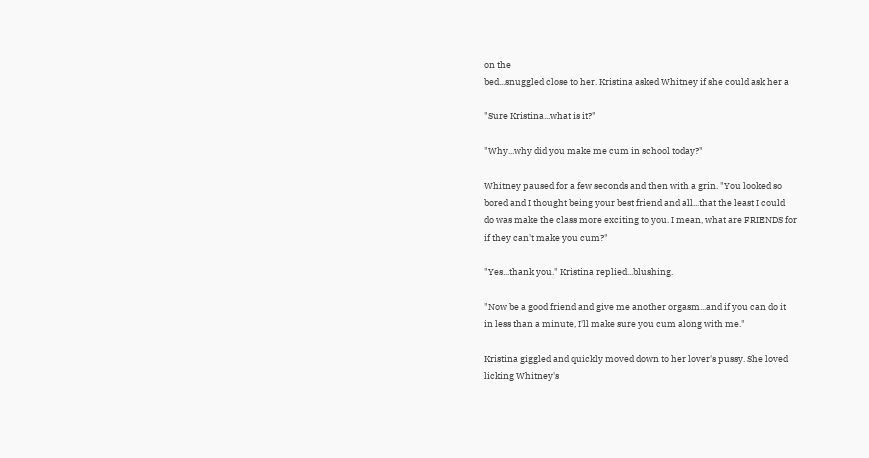on the
bed...snuggled close to her. Kristina asked Whitney if she could ask her a

"Sure Kristina...what is it?"

"Why...why did you make me cum in school today?"

Whitney paused for a few seconds and then with a grin. "You looked so
bored and I thought being your best friend and all...that the least I could
do was make the class more exciting to you. I mean, what are FRIENDS for
if they can't make you cum?"

"Yes...thank you." Kristina replied...blushing.

"Now be a good friend and give me another orgasm...and if you can do it
in less than a minute, I'll make sure you cum along with me."

Kristina giggled and quickly moved down to her lover's pussy. She loved
licking Whitney's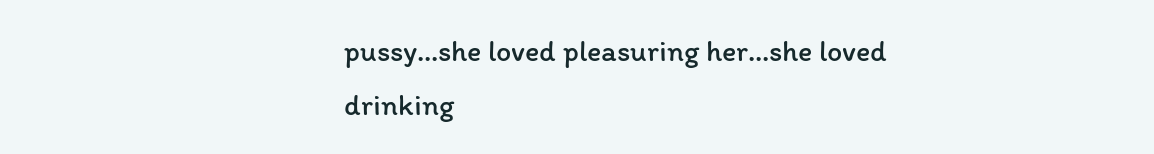pussy...she loved pleasuring her...she loved drinking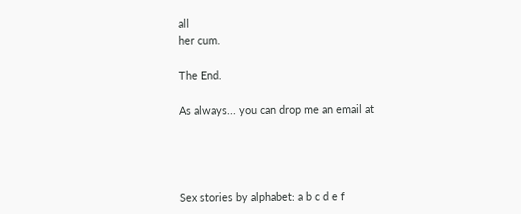all
her cum.

The End.

As always... you can drop me an email at




Sex stories by alphabet: a b c d e f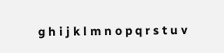g h i j k l m n o p q r s t u v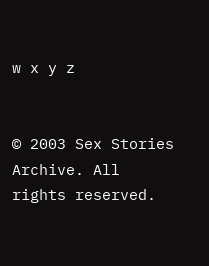w x y z


© 2003 Sex Stories Archive. All rights reserved.